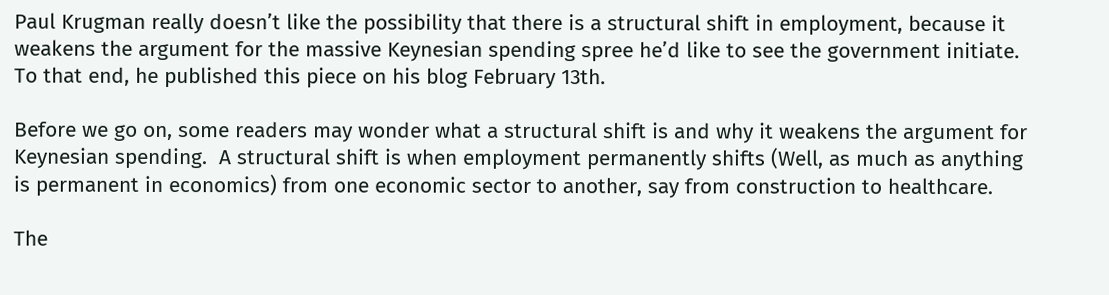Paul Krugman really doesn’t like the possibility that there is a structural shift in employment, because it weakens the argument for the massive Keynesian spending spree he’d like to see the government initiate.  To that end, he published this piece on his blog February 13th.

Before we go on, some readers may wonder what a structural shift is and why it weakens the argument for Keynesian spending.  A structural shift is when employment permanently shifts (Well, as much as anything is permanent in economics) from one economic sector to another, say from construction to healthcare.

The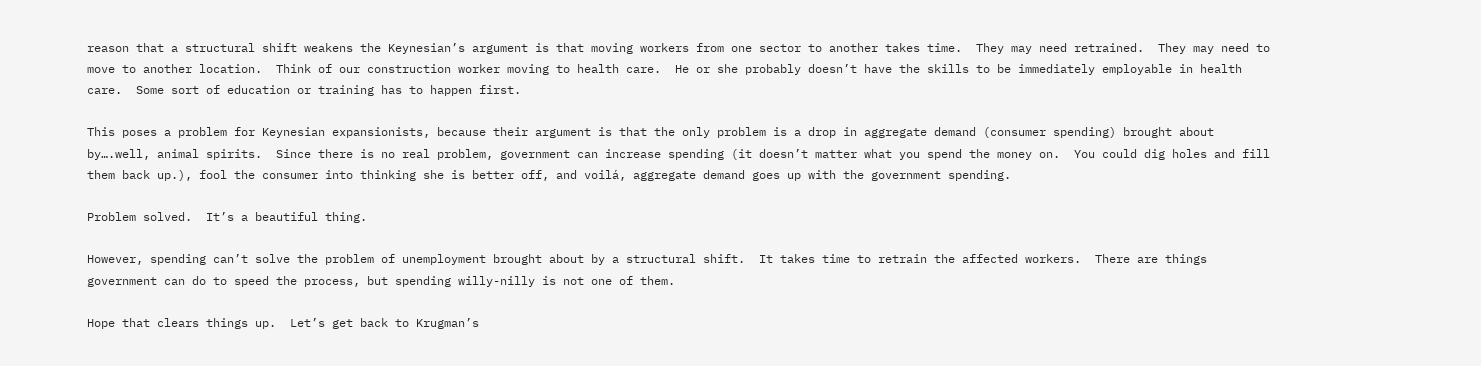reason that a structural shift weakens the Keynesian’s argument is that moving workers from one sector to another takes time.  They may need retrained.  They may need to move to another location.  Think of our construction worker moving to health care.  He or she probably doesn’t have the skills to be immediately employable in health care.  Some sort of education or training has to happen first.

This poses a problem for Keynesian expansionists, because their argument is that the only problem is a drop in aggregate demand (consumer spending) brought about by….well, animal spirits.  Since there is no real problem, government can increase spending (it doesn’t matter what you spend the money on.  You could dig holes and fill them back up.), fool the consumer into thinking she is better off, and voilá, aggregate demand goes up with the government spending.

Problem solved.  It’s a beautiful thing.

However, spending can’t solve the problem of unemployment brought about by a structural shift.  It takes time to retrain the affected workers.  There are things government can do to speed the process, but spending willy-nilly is not one of them.

Hope that clears things up.  Let’s get back to Krugman’s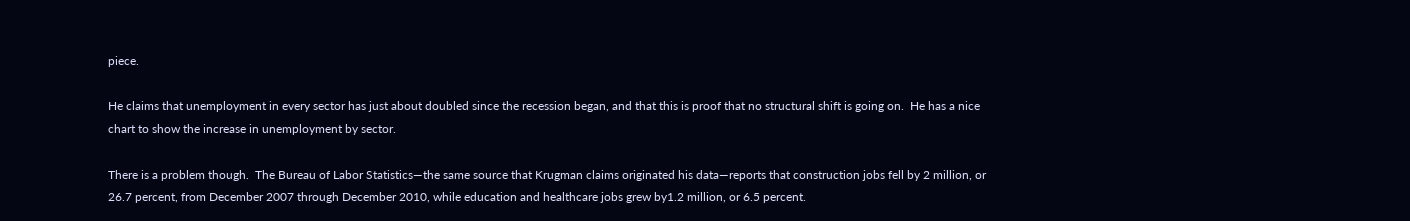piece.

He claims that unemployment in every sector has just about doubled since the recession began, and that this is proof that no structural shift is going on.  He has a nice chart to show the increase in unemployment by sector.

There is a problem though.  The Bureau of Labor Statistics—the same source that Krugman claims originated his data—reports that construction jobs fell by 2 million, or 26.7 percent, from December 2007 through December 2010, while education and healthcare jobs grew by1.2 million, or 6.5 percent.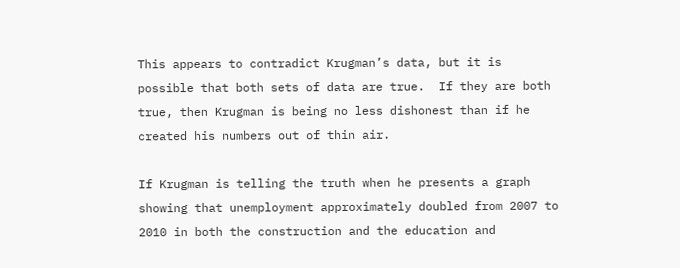This appears to contradict Krugman’s data, but it is possible that both sets of data are true.  If they are both true, then Krugman is being no less dishonest than if he created his numbers out of thin air.

If Krugman is telling the truth when he presents a graph showing that unemployment approximately doubled from 2007 to 2010 in both the construction and the education and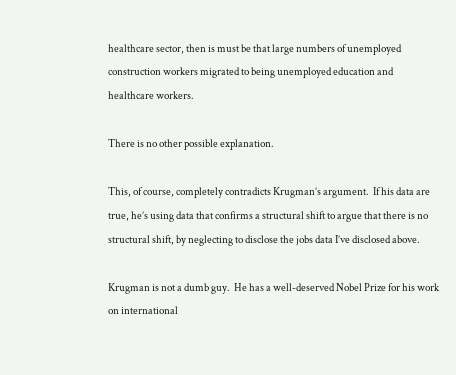healthcare sector, then is must be that large numbers of unemployed construction workers migrated to being unemployed education and healthcare workers.

There is no other possible explanation.

This, of course, completely contradicts Krugman’s argument.  If his data are true, he’s using data that confirms a structural shift to argue that there is no structural shift, by neglecting to disclose the jobs data I’ve disclosed above.

Krugman is not a dumb guy.  He has a well-deserved Nobel Prize for his work on international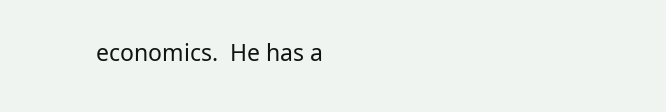economics.  He has a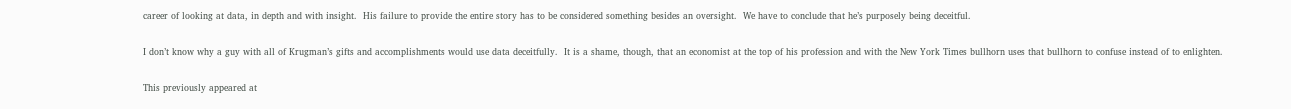career of looking at data, in depth and with insight.  His failure to provide the entire story has to be considered something besides an oversight.  We have to conclude that he’s purposely being deceitful.

I don’t know why a guy with all of Krugman’s gifts and accomplishments would use data deceitfully.  It is a shame, though, that an economist at the top of his profession and with the New York Times bullhorn uses that bullhorn to confuse instead of to enlighten.

This previously appeared at